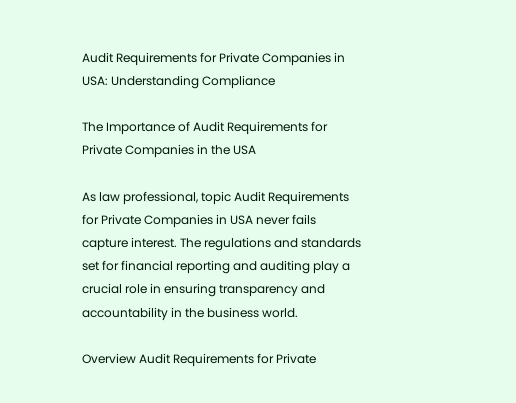Audit Requirements for Private Companies in USA: Understanding Compliance

The Importance of Audit Requirements for Private Companies in the USA

As law professional, topic Audit Requirements for Private Companies in USA never fails capture interest. The regulations and standards set for financial reporting and auditing play a crucial role in ensuring transparency and accountability in the business world.

Overview Audit Requirements for Private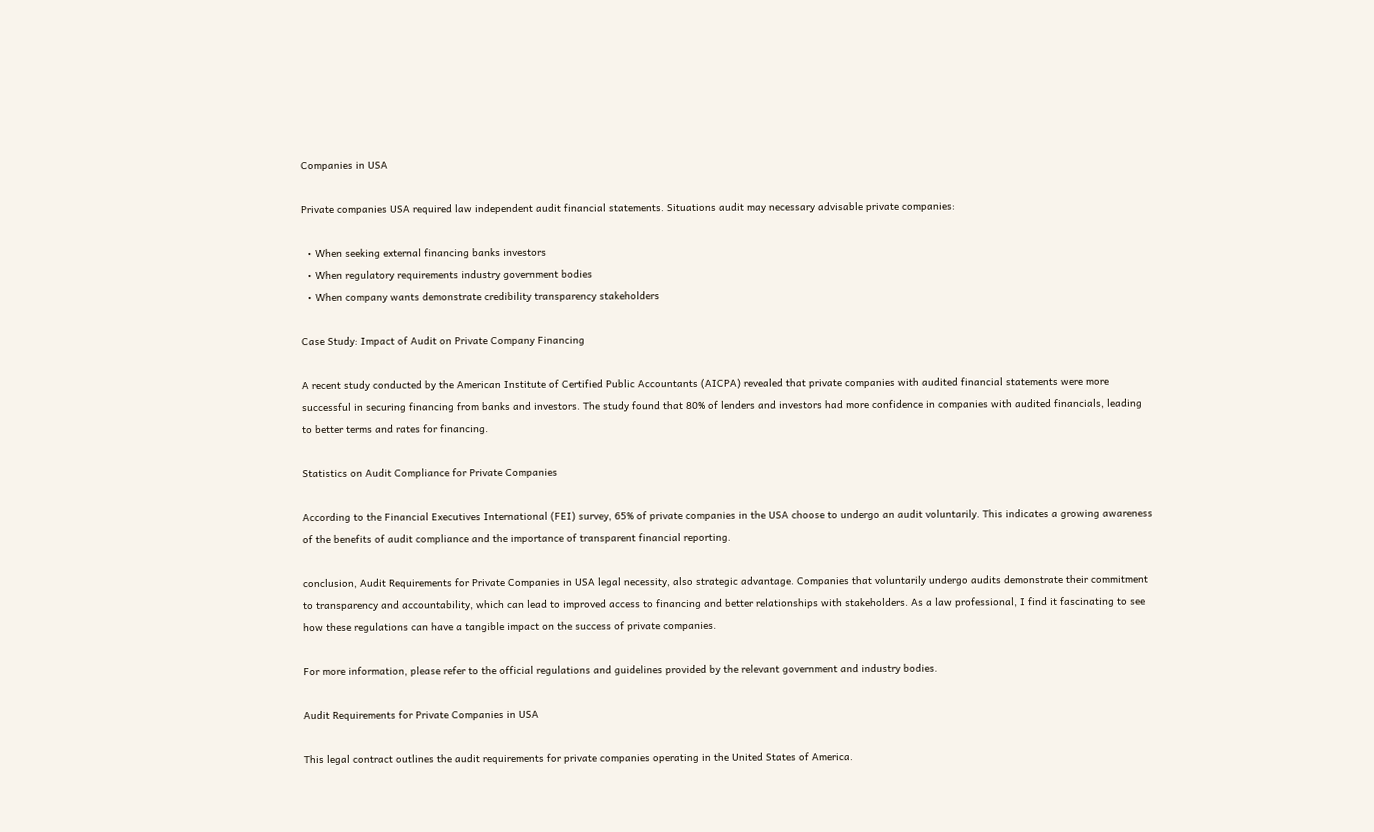Companies in USA

Private companies USA required law independent audit financial statements. Situations audit may necessary advisable private companies:

  • When seeking external financing banks investors
  • When regulatory requirements industry government bodies
  • When company wants demonstrate credibility transparency stakeholders

Case Study: Impact of Audit on Private Company Financing

A recent study conducted by the American Institute of Certified Public Accountants (AICPA) revealed that private companies with audited financial statements were more successful in securing financing from banks and investors. The study found that 80% of lenders and investors had more confidence in companies with audited financials, leading to better terms and rates for financing.

Statistics on Audit Compliance for Private Companies

According to the Financial Executives International (FEI) survey, 65% of private companies in the USA choose to undergo an audit voluntarily. This indicates a growing awareness of the benefits of audit compliance and the importance of transparent financial reporting.

conclusion, Audit Requirements for Private Companies in USA legal necessity, also strategic advantage. Companies that voluntarily undergo audits demonstrate their commitment to transparency and accountability, which can lead to improved access to financing and better relationships with stakeholders. As a law professional, I find it fascinating to see how these regulations can have a tangible impact on the success of private companies.

For more information, please refer to the official regulations and guidelines provided by the relevant government and industry bodies.

Audit Requirements for Private Companies in USA

This legal contract outlines the audit requirements for private companies operating in the United States of America.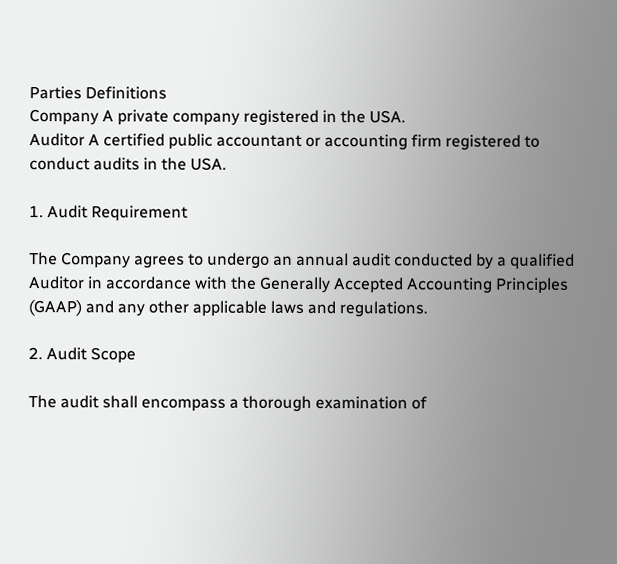Parties Definitions
Company A private company registered in the USA.
Auditor A certified public accountant or accounting firm registered to conduct audits in the USA.

1. Audit Requirement

The Company agrees to undergo an annual audit conducted by a qualified Auditor in accordance with the Generally Accepted Accounting Principles (GAAP) and any other applicable laws and regulations.

2. Audit Scope

The audit shall encompass a thorough examination of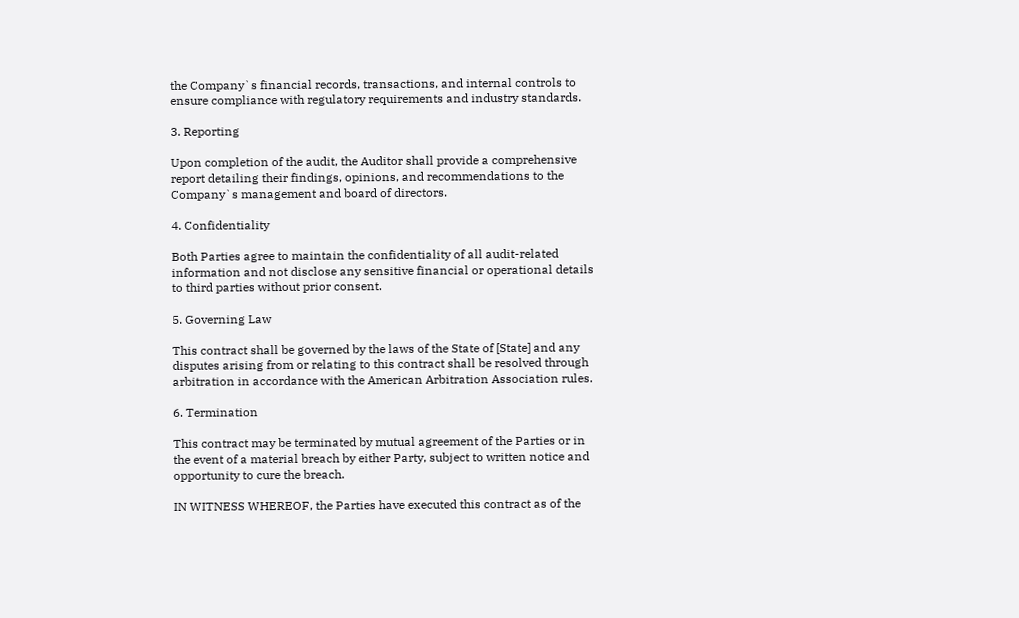the Company`s financial records, transactions, and internal controls to ensure compliance with regulatory requirements and industry standards.

3. Reporting

Upon completion of the audit, the Auditor shall provide a comprehensive report detailing their findings, opinions, and recommendations to the Company`s management and board of directors.

4. Confidentiality

Both Parties agree to maintain the confidentiality of all audit-related information and not disclose any sensitive financial or operational details to third parties without prior consent.

5. Governing Law

This contract shall be governed by the laws of the State of [State] and any disputes arising from or relating to this contract shall be resolved through arbitration in accordance with the American Arbitration Association rules.

6. Termination

This contract may be terminated by mutual agreement of the Parties or in the event of a material breach by either Party, subject to written notice and opportunity to cure the breach.

IN WITNESS WHEREOF, the Parties have executed this contract as of the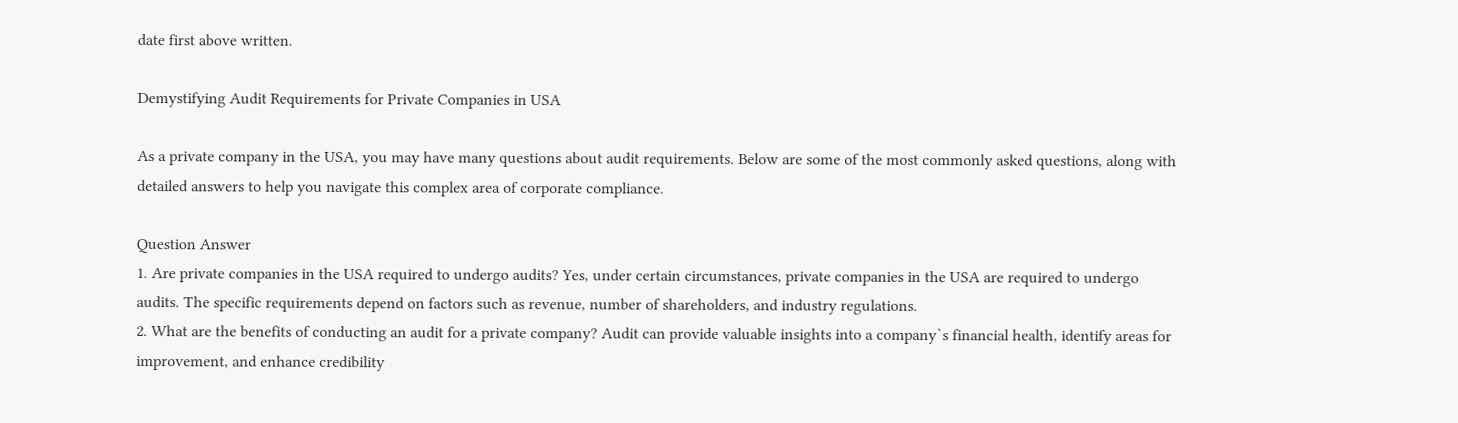date first above written.

Demystifying Audit Requirements for Private Companies in USA

As a private company in the USA, you may have many questions about audit requirements. Below are some of the most commonly asked questions, along with detailed answers to help you navigate this complex area of corporate compliance.

Question Answer
1. Are private companies in the USA required to undergo audits? Yes, under certain circumstances, private companies in the USA are required to undergo audits. The specific requirements depend on factors such as revenue, number of shareholders, and industry regulations.
2. What are the benefits of conducting an audit for a private company? Audit can provide valuable insights into a company`s financial health, identify areas for improvement, and enhance credibility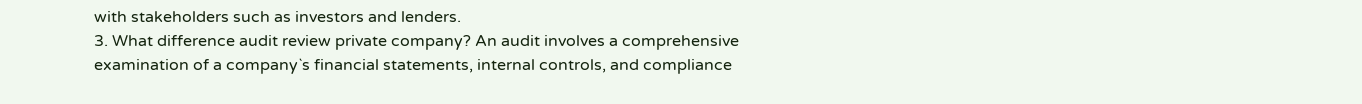with stakeholders such as investors and lenders.
3. What difference audit review private company? An audit involves a comprehensive examination of a company`s financial statements, internal controls, and compliance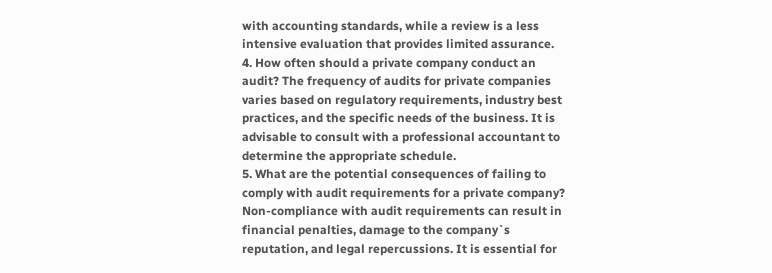with accounting standards, while a review is a less intensive evaluation that provides limited assurance.
4. How often should a private company conduct an audit? The frequency of audits for private companies varies based on regulatory requirements, industry best practices, and the specific needs of the business. It is advisable to consult with a professional accountant to determine the appropriate schedule.
5. What are the potential consequences of failing to comply with audit requirements for a private company? Non-compliance with audit requirements can result in financial penalties, damage to the company`s reputation, and legal repercussions. It is essential for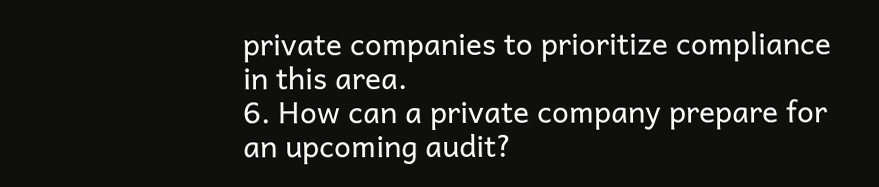private companies to prioritize compliance in this area.
6. How can a private company prepare for an upcoming audit?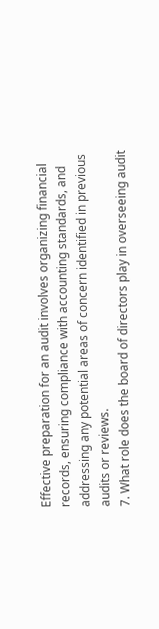Effective preparation for an audit involves organizing financial records, ensuring compliance with accounting standards, and addressing any potential areas of concern identified in previous audits or reviews.
7. What role does the board of directors play in overseeing audit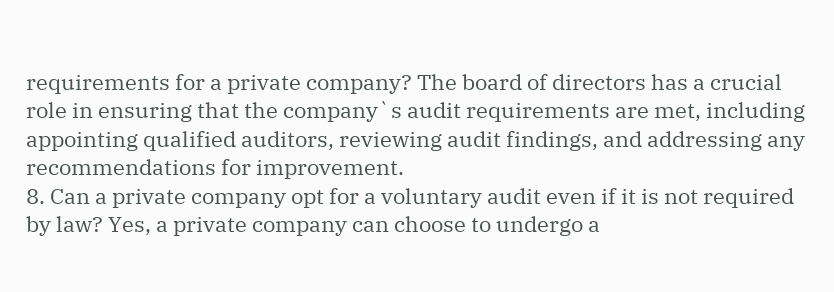requirements for a private company? The board of directors has a crucial role in ensuring that the company`s audit requirements are met, including appointing qualified auditors, reviewing audit findings, and addressing any recommendations for improvement.
8. Can a private company opt for a voluntary audit even if it is not required by law? Yes, a private company can choose to undergo a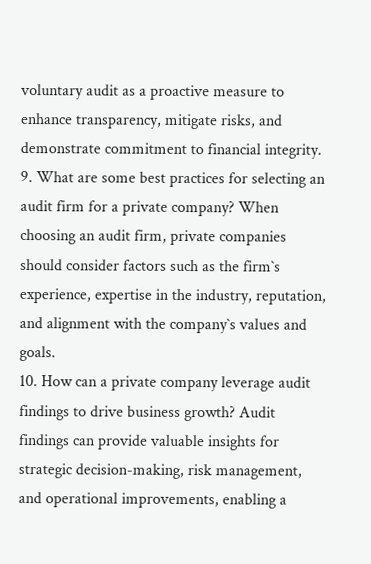voluntary audit as a proactive measure to enhance transparency, mitigate risks, and demonstrate commitment to financial integrity.
9. What are some best practices for selecting an audit firm for a private company? When choosing an audit firm, private companies should consider factors such as the firm`s experience, expertise in the industry, reputation, and alignment with the company`s values and goals.
10. How can a private company leverage audit findings to drive business growth? Audit findings can provide valuable insights for strategic decision-making, risk management, and operational improvements, enabling a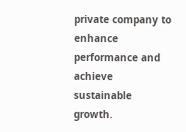private company to enhance performance and achieve sustainable growth.